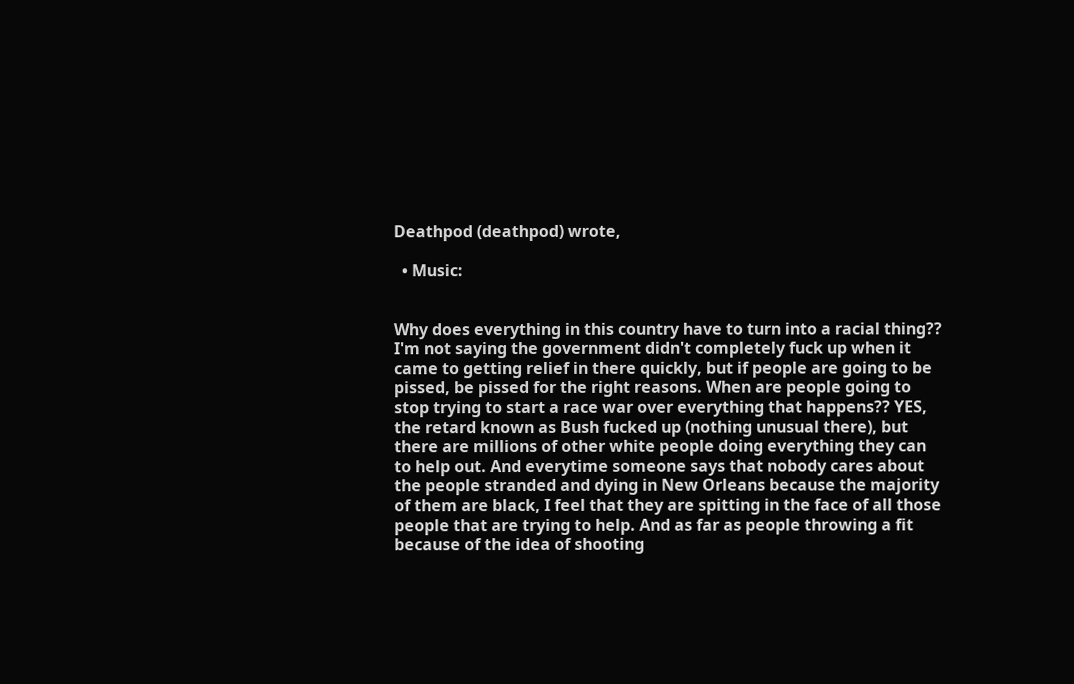Deathpod (deathpod) wrote,

  • Music:


Why does everything in this country have to turn into a racial thing?? I'm not saying the government didn't completely fuck up when it came to getting relief in there quickly, but if people are going to be pissed, be pissed for the right reasons. When are people going to stop trying to start a race war over everything that happens?? YES, the retard known as Bush fucked up (nothing unusual there), but there are millions of other white people doing everything they can to help out. And everytime someone says that nobody cares about the people stranded and dying in New Orleans because the majority of them are black, I feel that they are spitting in the face of all those people that are trying to help. And as far as people throwing a fit because of the idea of shooting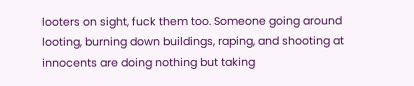looters on sight, fuck them too. Someone going around looting, burning down buildings, raping, and shooting at innocents are doing nothing but taking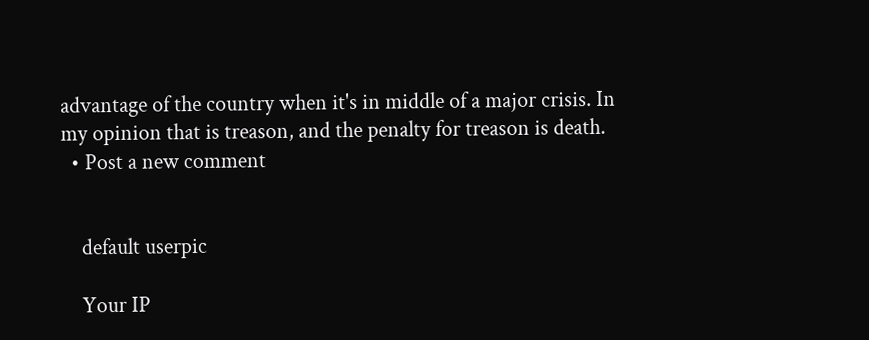advantage of the country when it's in middle of a major crisis. In my opinion that is treason, and the penalty for treason is death.
  • Post a new comment


    default userpic

    Your IP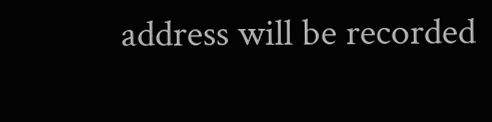address will be recorded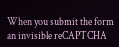When you submit the form an invisible reCAPTCHA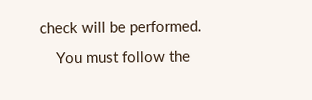check will be performed.
    You must follow the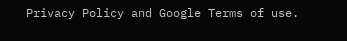Privacy Policy and Google Terms of use.